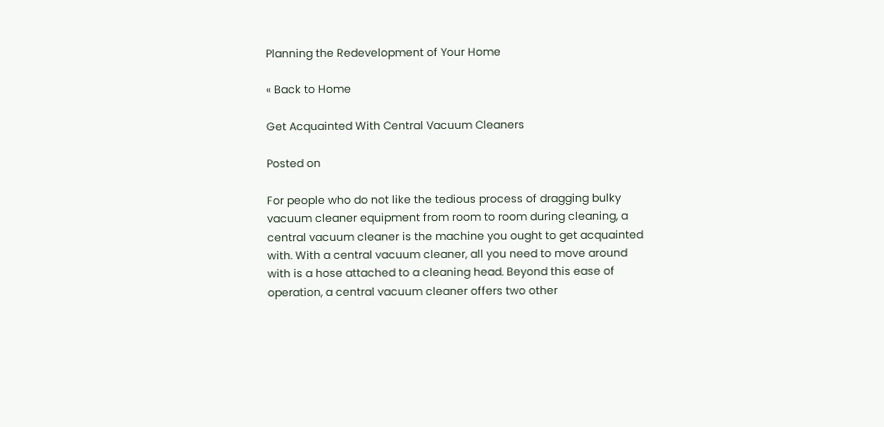Planning the Redevelopment of Your Home

« Back to Home

Get Acquainted With Central Vacuum Cleaners

Posted on

For people who do not like the tedious process of dragging bulky vacuum cleaner equipment from room to room during cleaning, a central vacuum cleaner is the machine you ought to get acquainted with. With a central vacuum cleaner, all you need to move around with is a hose attached to a cleaning head. Beyond this ease of operation, a central vacuum cleaner offers two other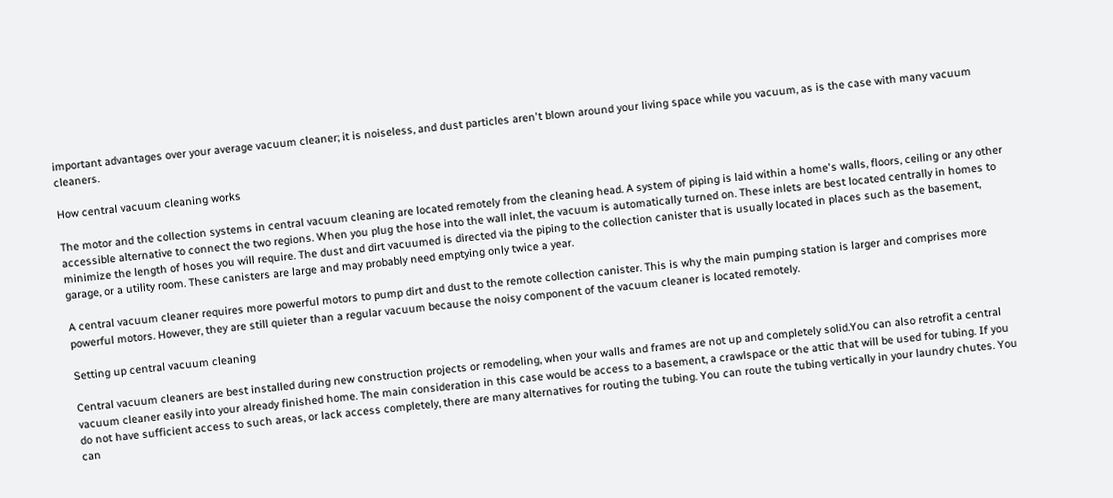important advantages over your average vacuum cleaner; it is noiseless, and dust particles aren't blown around your living space while you vacuum, as is the case with many vacuum cleaners.

How central vacuum cleaning works

The motor and the collection systems in central vacuum cleaning are located remotely from the cleaning head. A system of piping is laid within a home's walls, floors, ceiling or any other accessible alternative to connect the two regions. When you plug the hose into the wall inlet, the vacuum is automatically turned on. These inlets are best located centrally in homes to minimize the length of hoses you will require. The dust and dirt vacuumed is directed via the piping to the collection canister that is usually located in places such as the basement, garage, or a utility room. These canisters are large and may probably need emptying only twice a year.

A central vacuum cleaner requires more powerful motors to pump dirt and dust to the remote collection canister. This is why the main pumping station is larger and comprises more powerful motors. However, they are still quieter than a regular vacuum because the noisy component of the vacuum cleaner is located remotely.

Setting up central vacuum cleaning

Central vacuum cleaners are best installed during new construction projects or remodeling, when your walls and frames are not up and completely solid.You can also retrofit a central vacuum cleaner easily into your already finished home. The main consideration in this case would be access to a basement, a crawlspace or the attic that will be used for tubing. If you do not have sufficient access to such areas, or lack access completely, there are many alternatives for routing the tubing. You can route the tubing vertically in your laundry chutes. You can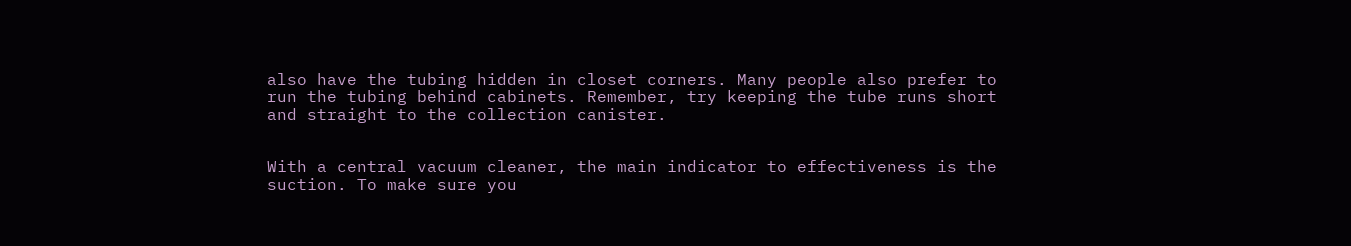also have the tubing hidden in closet corners. Many people also prefer to run the tubing behind cabinets. Remember, try keeping the tube runs short and straight to the collection canister.


With a central vacuum cleaner, the main indicator to effectiveness is the suction. To make sure you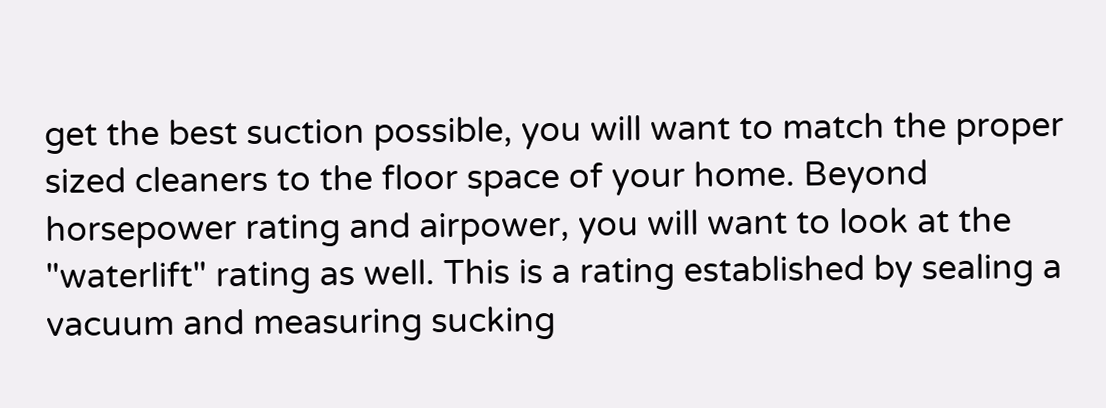get the best suction possible, you will want to match the proper sized cleaners to the floor space of your home. Beyond horsepower rating and airpower, you will want to look at the "waterlift" rating as well. This is a rating established by sealing a vacuum and measuring sucking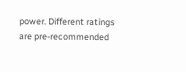power. Different ratings are pre-recommended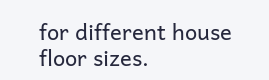for different house floor sizes.